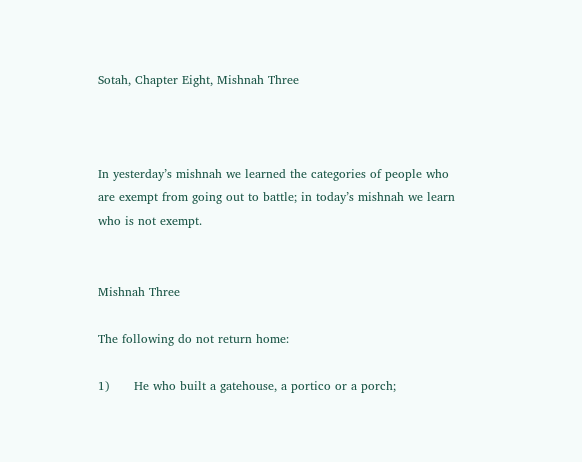Sotah, Chapter Eight, Mishnah Three



In yesterday’s mishnah we learned the categories of people who are exempt from going out to battle; in today’s mishnah we learn who is not exempt.


Mishnah Three

The following do not return home:

1)      He who built a gatehouse, a portico or a porch;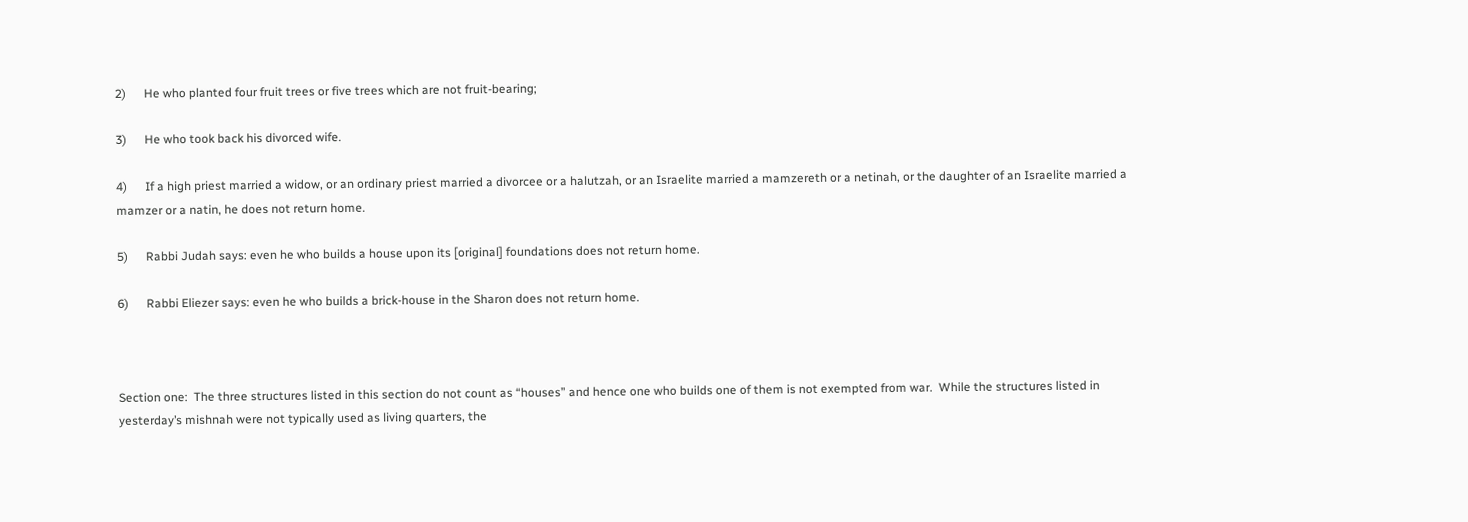2)      He who planted four fruit trees or five trees which are not fruit-bearing;

3)      He who took back his divorced wife.

4)      If a high priest married a widow, or an ordinary priest married a divorcee or a halutzah, or an Israelite married a mamzereth or a netinah, or the daughter of an Israelite married a mamzer or a natin, he does not return home.

5)      Rabbi Judah says: even he who builds a house upon its [original] foundations does not return home.

6)      Rabbi Eliezer says: even he who builds a brick-house in the Sharon does not return home.



Section one:  The three structures listed in this section do not count as “houses” and hence one who builds one of them is not exempted from war.  While the structures listed in yesterday’s mishnah were not typically used as living quarters, the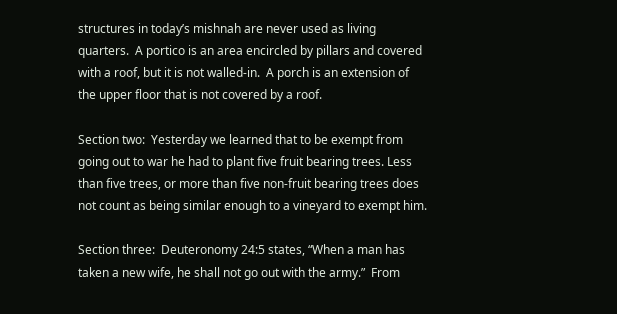structures in today’s mishnah are never used as living quarters.  A portico is an area encircled by pillars and covered with a roof, but it is not walled-in.  A porch is an extension of the upper floor that is not covered by a roof.

Section two:  Yesterday we learned that to be exempt from going out to war he had to plant five fruit bearing trees. Less than five trees, or more than five non-fruit bearing trees does not count as being similar enough to a vineyard to exempt him.

Section three:  Deuteronomy 24:5 states, “When a man has taken a new wife, he shall not go out with the army.”  From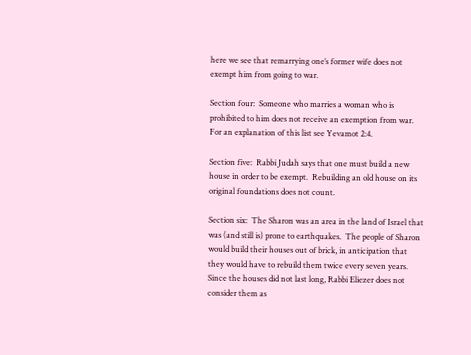here we see that remarrying one’s former wife does not exempt him from going to war.

Section four:  Someone who marries a woman who is prohibited to him does not receive an exemption from war.  For an explanation of this list see Yevamot 2:4.

Section five:  Rabbi Judah says that one must build a new house in order to be exempt.  Rebuilding an old house on its original foundations does not count.

Section six:  The Sharon was an area in the land of Israel that was (and still is) prone to earthquakes.  The people of Sharon would build their houses out of brick, in anticipation that they would have to rebuild them twice every seven years.  Since the houses did not last long, Rabbi Eliezer does not consider them as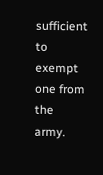sufficient to exempt one from the army.